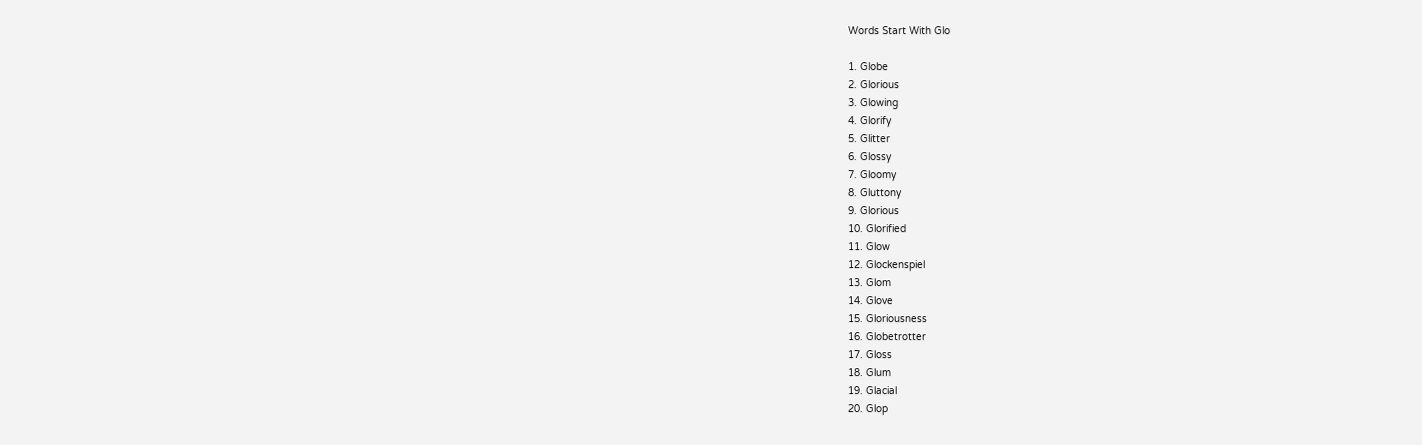Words Start With Glo

1. Globe
2. Glorious
3. Glowing
4. Glorify
5. Glitter
6. Glossy
7. Gloomy
8. Gluttony
9. Glorious
10. Glorified
11. Glow
12. Glockenspiel
13. Glom
14. Glove
15. Gloriousness
16. Globetrotter
17. Gloss
18. Glum
19. Glacial
20. Glop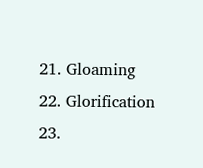21. Gloaming
22. Glorification
23.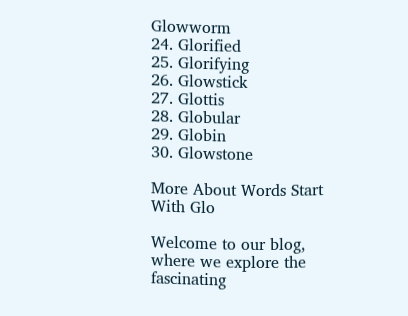Glowworm
24. Glorified
25. Glorifying
26. Glowstick
27. Glottis
28. Globular
29. Globin
30. Glowstone

More About Words Start With Glo

Welcome to our blog, where we explore the fascinating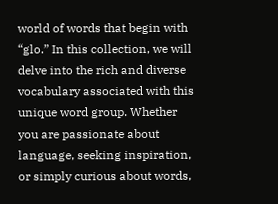world of words that begin with “glo.” In this collection, we will delve into the rich and diverse vocabulary associated with this unique word group. Whether you are passionate about language, seeking inspiration, or simply curious about words,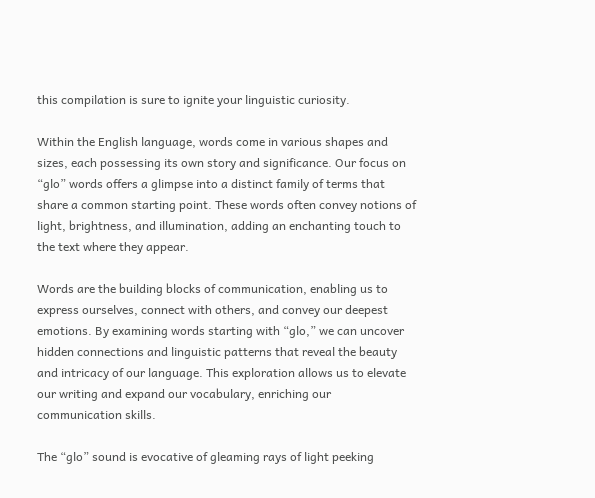this compilation is sure to ignite your linguistic curiosity.

Within the English language, words come in various shapes and sizes, each possessing its own story and significance. Our focus on “glo” words offers a glimpse into a distinct family of terms that share a common starting point. These words often convey notions of light, brightness, and illumination, adding an enchanting touch to the text where they appear.

Words are the building blocks of communication, enabling us to express ourselves, connect with others, and convey our deepest emotions. By examining words starting with “glo,” we can uncover hidden connections and linguistic patterns that reveal the beauty and intricacy of our language. This exploration allows us to elevate our writing and expand our vocabulary, enriching our communication skills.

The “glo” sound is evocative of gleaming rays of light peeking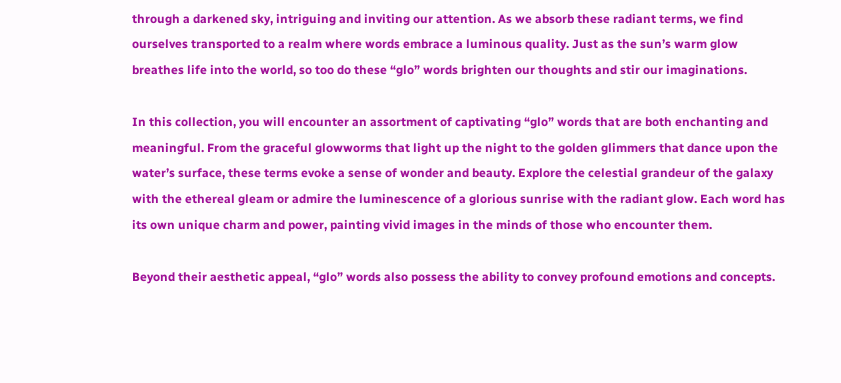through a darkened sky, intriguing and inviting our attention. As we absorb these radiant terms, we find ourselves transported to a realm where words embrace a luminous quality. Just as the sun’s warm glow breathes life into the world, so too do these “glo” words brighten our thoughts and stir our imaginations.

In this collection, you will encounter an assortment of captivating “glo” words that are both enchanting and meaningful. From the graceful glowworms that light up the night to the golden glimmers that dance upon the water’s surface, these terms evoke a sense of wonder and beauty. Explore the celestial grandeur of the galaxy with the ethereal gleam or admire the luminescence of a glorious sunrise with the radiant glow. Each word has its own unique charm and power, painting vivid images in the minds of those who encounter them.

Beyond their aesthetic appeal, “glo” words also possess the ability to convey profound emotions and concepts.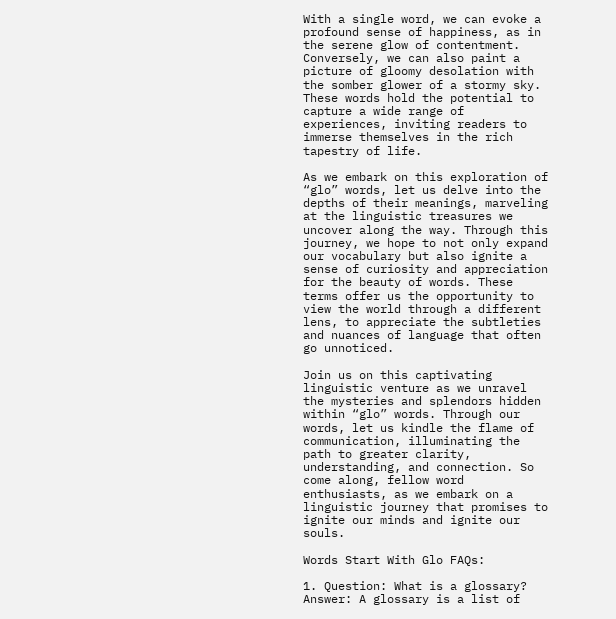With a single word, we can evoke a profound sense of happiness, as in the serene glow of contentment. Conversely, we can also paint a picture of gloomy desolation with the somber glower of a stormy sky. These words hold the potential to capture a wide range of experiences, inviting readers to immerse themselves in the rich tapestry of life.

As we embark on this exploration of “glo” words, let us delve into the depths of their meanings, marveling at the linguistic treasures we uncover along the way. Through this journey, we hope to not only expand our vocabulary but also ignite a sense of curiosity and appreciation for the beauty of words. These terms offer us the opportunity to view the world through a different lens, to appreciate the subtleties and nuances of language that often go unnoticed.

Join us on this captivating linguistic venture as we unravel the mysteries and splendors hidden within “glo” words. Through our words, let us kindle the flame of communication, illuminating the path to greater clarity, understanding, and connection. So come along, fellow word enthusiasts, as we embark on a linguistic journey that promises to ignite our minds and ignite our souls.

Words Start With Glo FAQs:

1. Question: What is a glossary?
Answer: A glossary is a list of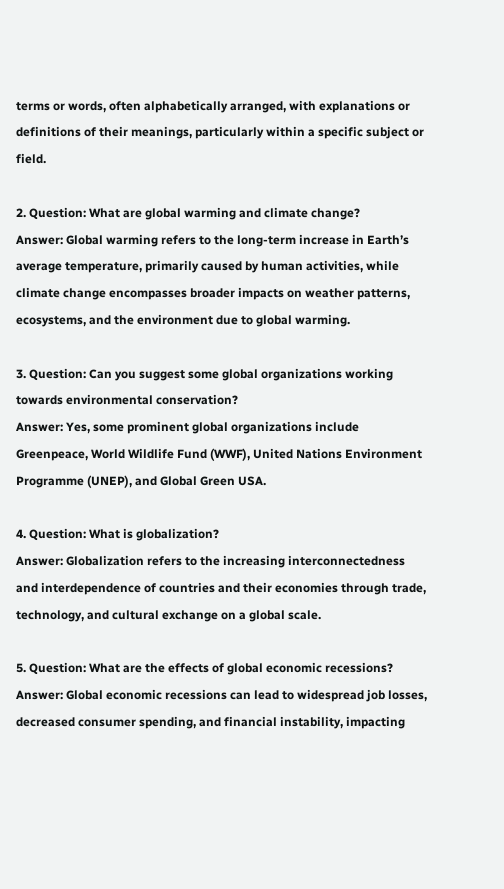terms or words, often alphabetically arranged, with explanations or definitions of their meanings, particularly within a specific subject or field.

2. Question: What are global warming and climate change?
Answer: Global warming refers to the long-term increase in Earth’s average temperature, primarily caused by human activities, while climate change encompasses broader impacts on weather patterns, ecosystems, and the environment due to global warming.

3. Question: Can you suggest some global organizations working towards environmental conservation?
Answer: Yes, some prominent global organizations include Greenpeace, World Wildlife Fund (WWF), United Nations Environment Programme (UNEP), and Global Green USA.

4. Question: What is globalization?
Answer: Globalization refers to the increasing interconnectedness and interdependence of countries and their economies through trade, technology, and cultural exchange on a global scale.

5. Question: What are the effects of global economic recessions?
Answer: Global economic recessions can lead to widespread job losses, decreased consumer spending, and financial instability, impacting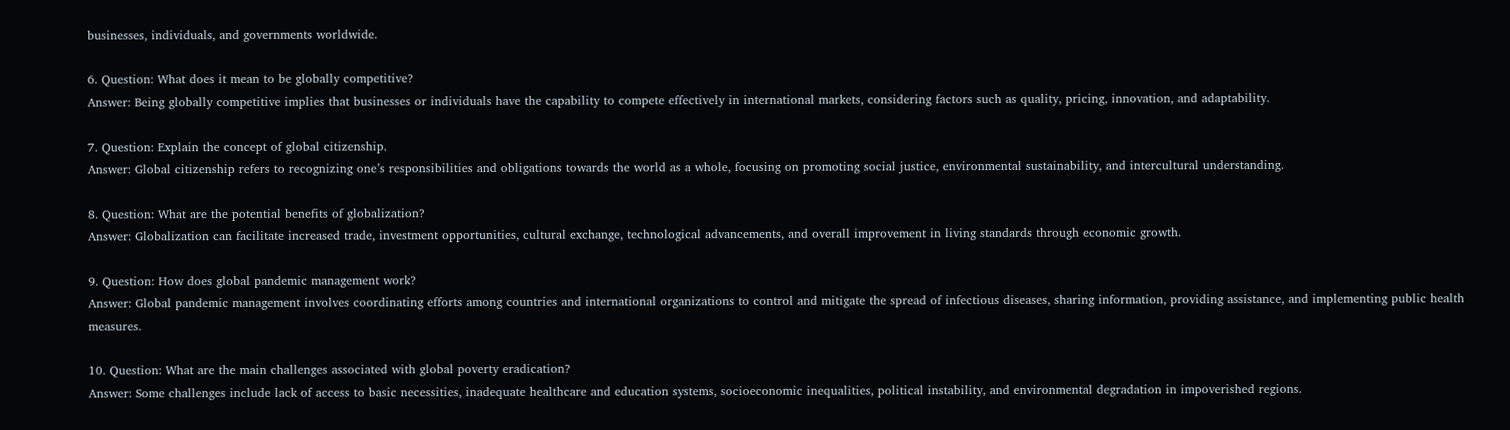businesses, individuals, and governments worldwide.

6. Question: What does it mean to be globally competitive?
Answer: Being globally competitive implies that businesses or individuals have the capability to compete effectively in international markets, considering factors such as quality, pricing, innovation, and adaptability.

7. Question: Explain the concept of global citizenship.
Answer: Global citizenship refers to recognizing one’s responsibilities and obligations towards the world as a whole, focusing on promoting social justice, environmental sustainability, and intercultural understanding.

8. Question: What are the potential benefits of globalization?
Answer: Globalization can facilitate increased trade, investment opportunities, cultural exchange, technological advancements, and overall improvement in living standards through economic growth.

9. Question: How does global pandemic management work?
Answer: Global pandemic management involves coordinating efforts among countries and international organizations to control and mitigate the spread of infectious diseases, sharing information, providing assistance, and implementing public health measures.

10. Question: What are the main challenges associated with global poverty eradication?
Answer: Some challenges include lack of access to basic necessities, inadequate healthcare and education systems, socioeconomic inequalities, political instability, and environmental degradation in impoverished regions.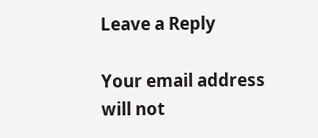Leave a Reply

Your email address will not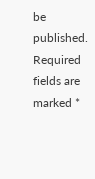be published. Required fields are marked *